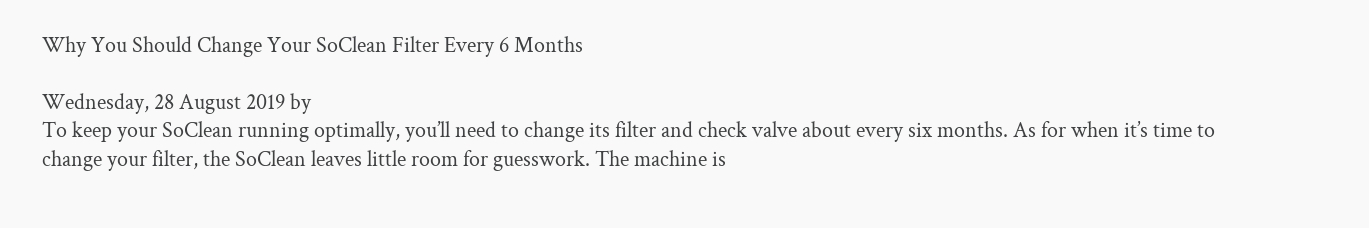Why You Should Change Your SoClean Filter Every 6 Months

Wednesday, 28 August 2019 by
To keep your SoClean running optimally, you’ll need to change its filter and check valve about every six months. As for when it’s time to change your filter, the SoClean leaves little room for guesswork. The machine is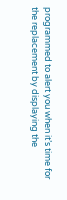programmed to alert you when it’s time for the replacement by displaying the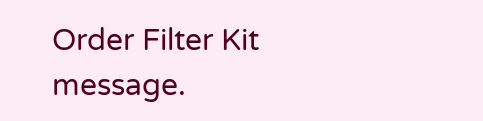Order Filter Kit message.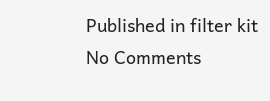Published in filter kit
No Comments